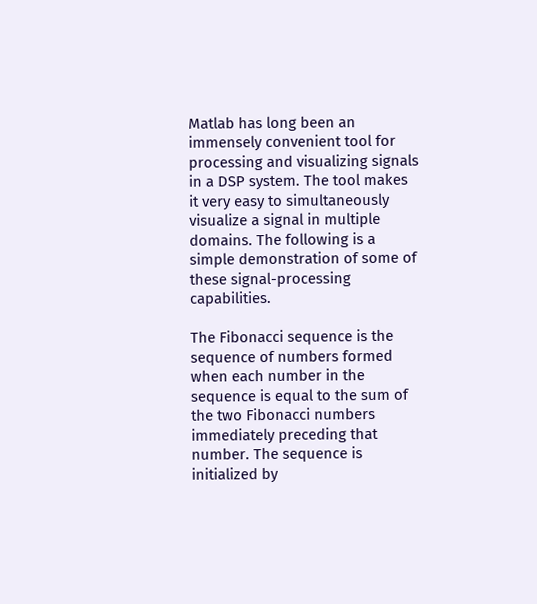Matlab has long been an immensely convenient tool for processing and visualizing signals in a DSP system. The tool makes it very easy to simultaneously visualize a signal in multiple domains. The following is a simple demonstration of some of these signal-processing capabilities.

The Fibonacci sequence is the sequence of numbers formed when each number in the sequence is equal to the sum of the two Fibonacci numbers immediately preceding that number. The sequence is initialized by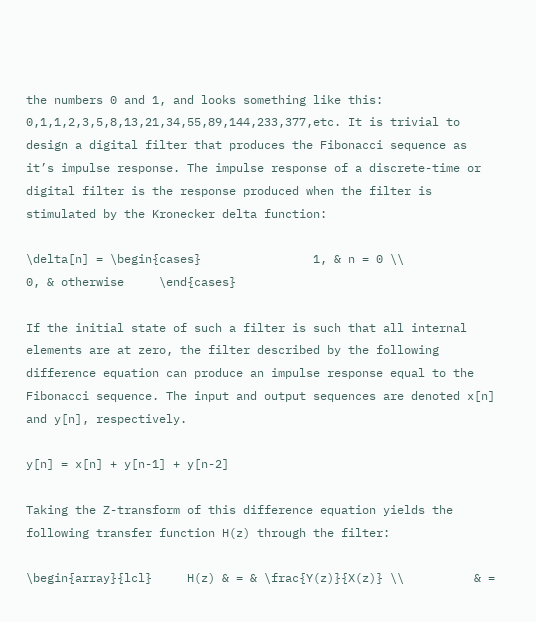the numbers 0 and 1, and looks something like this: 0,1,1,2,3,5,8,13,21,34,55,89,144,233,377,etc. It is trivial to design a digital filter that produces the Fibonacci sequence as it’s impulse response. The impulse response of a discrete-time or digital filter is the response produced when the filter is stimulated by the Kronecker delta function:

\delta[n] = \begin{cases}                1, & n = 0 \\                   0, & otherwise     \end{cases}

If the initial state of such a filter is such that all internal elements are at zero, the filter described by the following difference equation can produce an impulse response equal to the Fibonacci sequence. The input and output sequences are denoted x[n] and y[n], respectively.

y[n] = x[n] + y[n-1] + y[n-2]

Taking the Z-transform of this difference equation yields the following transfer function H(z) through the filter:

\begin{array}{lcl}     H(z) & = & \frac{Y(z)}{X(z)} \\          & =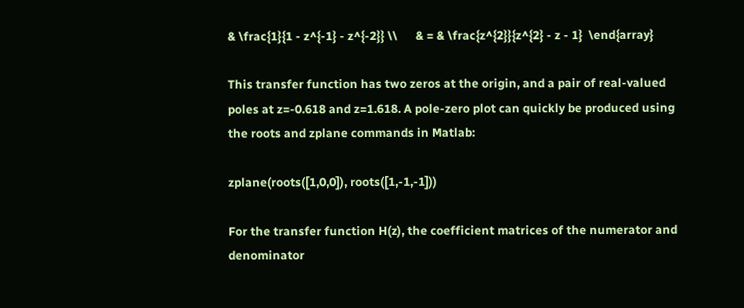& \frac{1}{1 - z^{-1} - z^{-2}} \\      & = & \frac{z^{2}}{z^{2} - z - 1}  \end{array}

This transfer function has two zeros at the origin, and a pair of real-valued poles at z=-0.618 and z=1.618. A pole-zero plot can quickly be produced using the roots and zplane commands in Matlab:

zplane(roots([1,0,0]), roots([1,-1,-1]))

For the transfer function H(z), the coefficient matrices of the numerator and denominator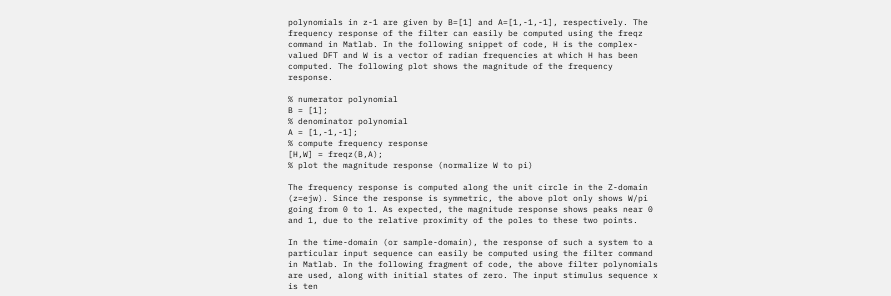polynomials in z-1 are given by B=[1] and A=[1,-1,-1], respectively. The frequency response of the filter can easily be computed using the freqz command in Matlab. In the following snippet of code, H is the complex-valued DFT and W is a vector of radian frequencies at which H has been computed. The following plot shows the magnitude of the frequency response.

% numerator polynomial
B = [1];
% denominator polynomial
A = [1,-1,-1];
% compute frequency response
[H,W] = freqz(B,A);
% plot the magnitude response (normalize W to pi)

The frequency response is computed along the unit circle in the Z-domain (z=ejw). Since the response is symmetric, the above plot only shows W/pi going from 0 to 1. As expected, the magnitude response shows peaks near 0 and 1, due to the relative proximity of the poles to these two points.

In the time-domain (or sample-domain), the response of such a system to a particular input sequence can easily be computed using the filter command in Matlab. In the following fragment of code, the above filter polynomials are used, along with initial states of zero. The input stimulus sequence x is ten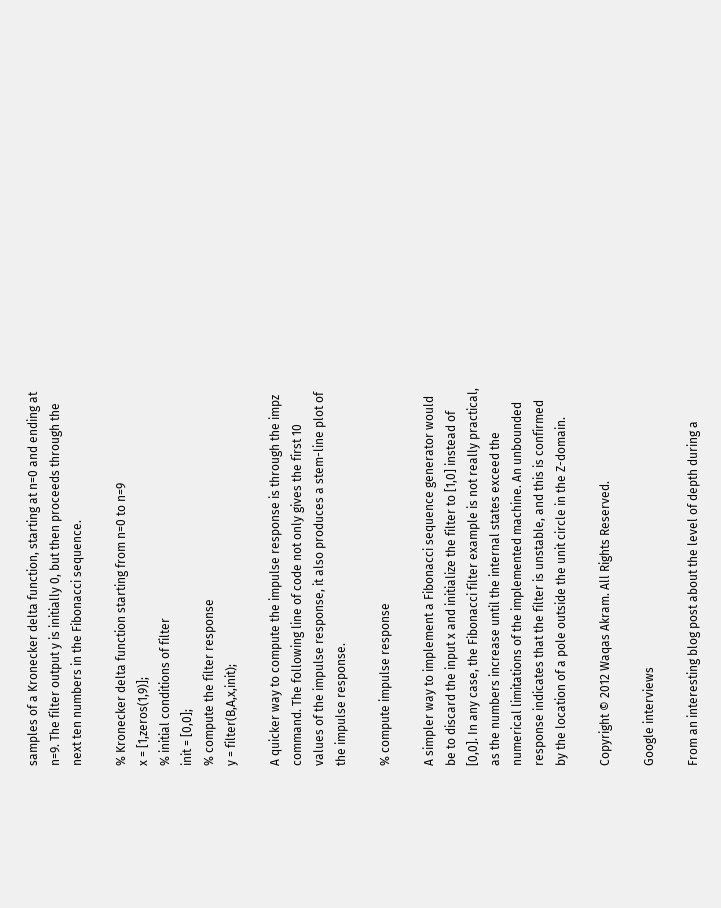samples of a Kronecker delta function, starting at n=0 and ending at n=9. The filter output y is initially 0, but then proceeds through the next ten numbers in the Fibonacci sequence.

% Kronecker delta function starting from n=0 to n=9
x = [1,zeros(1,9)];
% initial conditions of filter
init = [0,0];
% compute the filter response
y = filter(B,A,x,init);

A quicker way to compute the impulse response is through the impz command. The following line of code not only gives the first 10 values of the impulse response, it also produces a stem-line plot of the impulse response.

% compute impulse response

A simpler way to implement a Fibonacci sequence generator would be to discard the input x and initialize the filter to [1,0] instead of [0,0]. In any case, the Fibonacci filter example is not really practical, as the numbers increase until the internal states exceed the numerical limitations of the implemented machine. An unbounded response indicates that the filter is unstable, and this is confirmed by the location of a pole outside the unit circle in the Z-domain.

Copyright © 2012 Waqas Akram. All Rights Reserved.

Google interviews

From an interesting blog post about the level of depth during a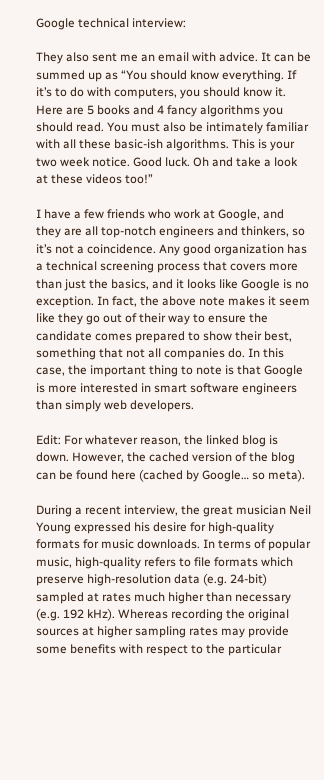Google technical interview:

They also sent me an email with advice. It can be summed up as “You should know everything. If it’s to do with computers, you should know it. Here are 5 books and 4 fancy algorithms you should read. You must also be intimately familiar with all these basic-ish algorithms. This is your two week notice. Good luck. Oh and take a look at these videos too!”

I have a few friends who work at Google, and they are all top-notch engineers and thinkers, so it’s not a coincidence. Any good organization has a technical screening process that covers more than just the basics, and it looks like Google is no exception. In fact, the above note makes it seem like they go out of their way to ensure the candidate comes prepared to show their best, something that not all companies do. In this case, the important thing to note is that Google is more interested in smart software engineers than simply web developers.

Edit: For whatever reason, the linked blog is down. However, the cached version of the blog can be found here (cached by Google… so meta).

During a recent interview, the great musician Neil Young expressed his desire for high-quality formats for music downloads. In terms of popular music, high-quality refers to file formats which preserve high-resolution data (e.g. 24-bit) sampled at rates much higher than necessary (e.g. 192 kHz). Whereas recording the original sources at higher sampling rates may provide some benefits with respect to the particular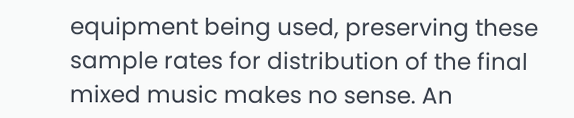equipment being used, preserving these sample rates for distribution of the final mixed music makes no sense. An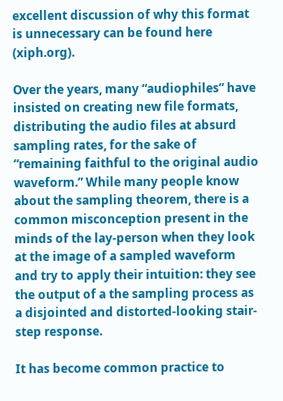excellent discussion of why this format is unnecessary can be found here (xiph.org).

Over the years, many “audiophiles” have insisted on creating new file formats, distributing the audio files at absurd sampling rates, for the sake of “remaining faithful to the original audio waveform.” While many people know about the sampling theorem, there is a common misconception present in the minds of the lay-person when they look at the image of a sampled waveform and try to apply their intuition: they see the output of a the sampling process as a disjointed and distorted-looking stair-step response.

It has become common practice to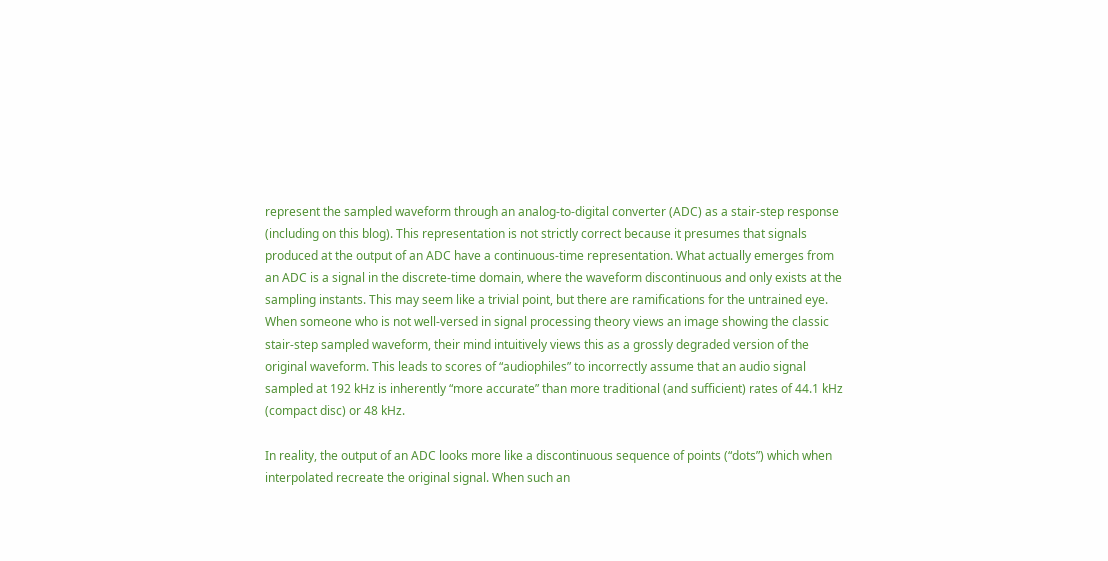represent the sampled waveform through an analog-to-digital converter (ADC) as a stair-step response (including on this blog). This representation is not strictly correct because it presumes that signals produced at the output of an ADC have a continuous-time representation. What actually emerges from an ADC is a signal in the discrete-time domain, where the waveform discontinuous and only exists at the sampling instants. This may seem like a trivial point, but there are ramifications for the untrained eye. When someone who is not well-versed in signal processing theory views an image showing the classic stair-step sampled waveform, their mind intuitively views this as a grossly degraded version of the original waveform. This leads to scores of “audiophiles” to incorrectly assume that an audio signal sampled at 192 kHz is inherently “more accurate” than more traditional (and sufficient) rates of 44.1 kHz (compact disc) or 48 kHz.

In reality, the output of an ADC looks more like a discontinuous sequence of points (“dots”) which when interpolated recreate the original signal. When such an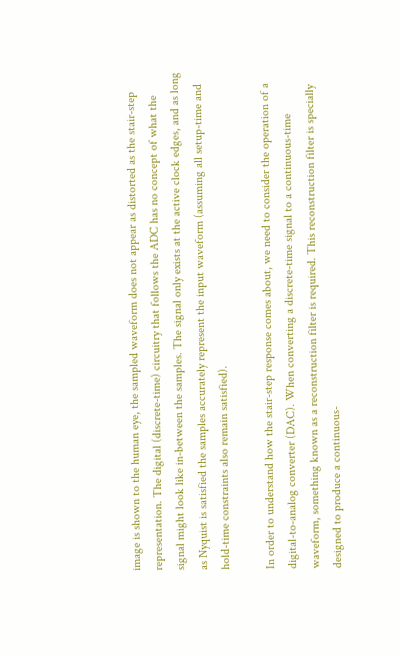image is shown to the human eye, the sampled waveform does not appear as distorted as the stair-step representation. The digital (discrete-time) circuitry that follows the ADC has no concept of what the signal might look like in-between the samples. The signal only exists at the active clock edges, and as long as Nyquist is satisfied the samples accurately represent the input waveform (assuming all setup-time and hold-time constraints also remain satisfied).

In order to understand how the stair-step response comes about, we need to consider the operation of a digital-to-analog converter (DAC). When converting a discrete-time signal to a continuous-time waveform, something known as a reconstruction filter is required. This reconstruction filter is specially designed to produce a continuous-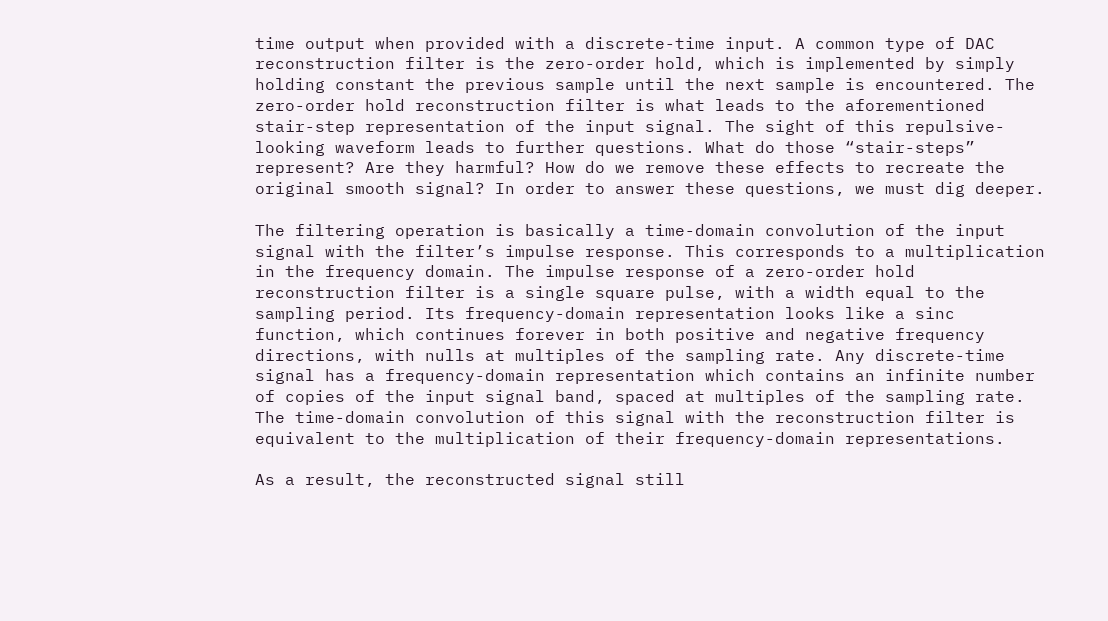time output when provided with a discrete-time input. A common type of DAC reconstruction filter is the zero-order hold, which is implemented by simply holding constant the previous sample until the next sample is encountered. The zero-order hold reconstruction filter is what leads to the aforementioned stair-step representation of the input signal. The sight of this repulsive-looking waveform leads to further questions. What do those “stair-steps” represent? Are they harmful? How do we remove these effects to recreate the original smooth signal? In order to answer these questions, we must dig deeper.

The filtering operation is basically a time-domain convolution of the input signal with the filter’s impulse response. This corresponds to a multiplication in the frequency domain. The impulse response of a zero-order hold reconstruction filter is a single square pulse, with a width equal to the sampling period. Its frequency-domain representation looks like a sinc function, which continues forever in both positive and negative frequency directions, with nulls at multiples of the sampling rate. Any discrete-time signal has a frequency-domain representation which contains an infinite number of copies of the input signal band, spaced at multiples of the sampling rate. The time-domain convolution of this signal with the reconstruction filter is equivalent to the multiplication of their frequency-domain representations.

As a result, the reconstructed signal still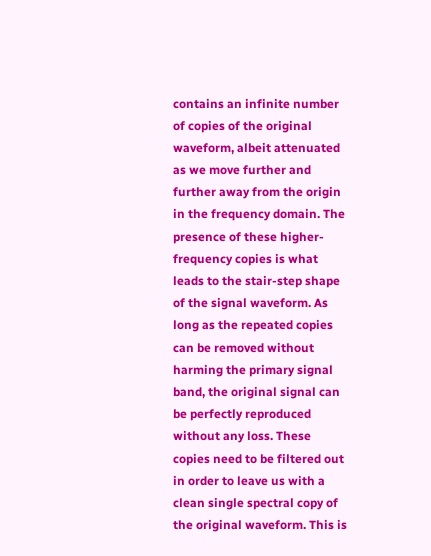contains an infinite number of copies of the original waveform, albeit attenuated as we move further and further away from the origin in the frequency domain. The presence of these higher-frequency copies is what leads to the stair-step shape of the signal waveform. As long as the repeated copies can be removed without harming the primary signal band, the original signal can be perfectly reproduced without any loss. These copies need to be filtered out in order to leave us with a clean single spectral copy of the original waveform. This is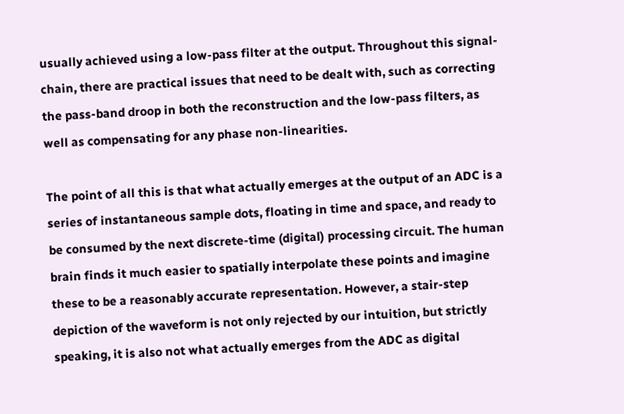usually achieved using a low-pass filter at the output. Throughout this signal-chain, there are practical issues that need to be dealt with, such as correcting the pass-band droop in both the reconstruction and the low-pass filters, as well as compensating for any phase non-linearities.

The point of all this is that what actually emerges at the output of an ADC is a series of instantaneous sample dots, floating in time and space, and ready to be consumed by the next discrete-time (digital) processing circuit. The human brain finds it much easier to spatially interpolate these points and imagine these to be a reasonably accurate representation. However, a stair-step depiction of the waveform is not only rejected by our intuition, but strictly speaking, it is also not what actually emerges from the ADC as digital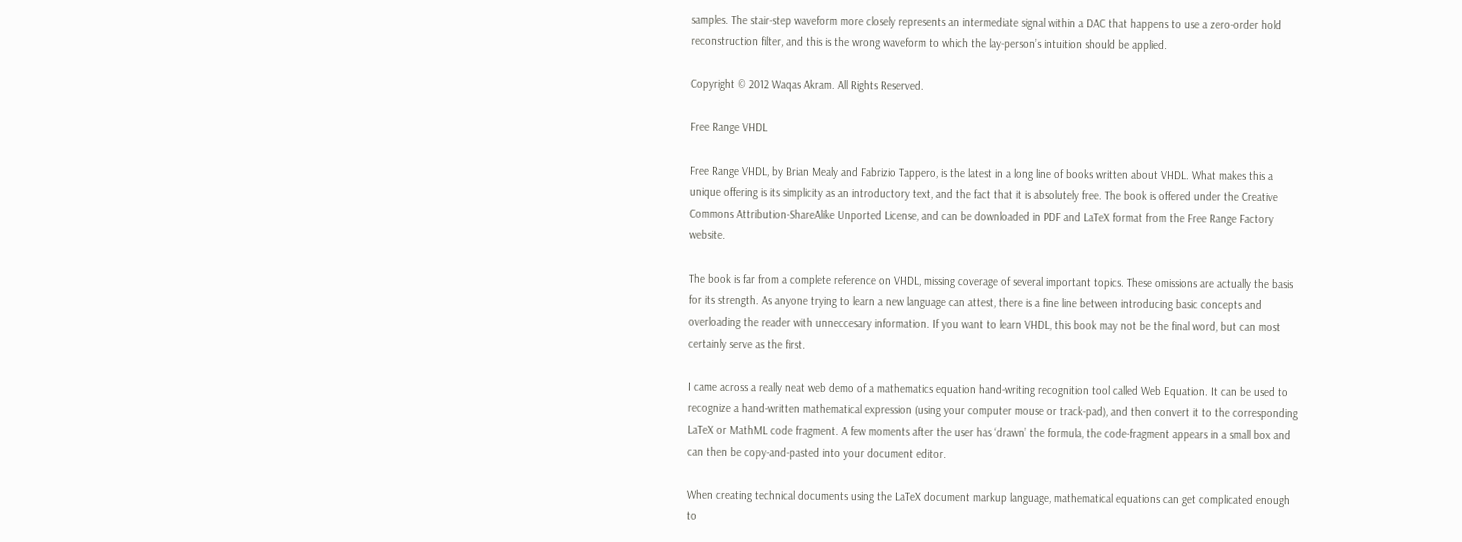samples. The stair-step waveform more closely represents an intermediate signal within a DAC that happens to use a zero-order hold reconstruction filter, and this is the wrong waveform to which the lay-person’s intuition should be applied.

Copyright © 2012 Waqas Akram. All Rights Reserved.

Free Range VHDL

Free Range VHDL, by Brian Mealy and Fabrizio Tappero, is the latest in a long line of books written about VHDL. What makes this a unique offering is its simplicity as an introductory text, and the fact that it is absolutely free. The book is offered under the Creative Commons Attribution-ShareAlike Unported License, and can be downloaded in PDF and LaTeX format from the Free Range Factory website.

The book is far from a complete reference on VHDL, missing coverage of several important topics. These omissions are actually the basis for its strength. As anyone trying to learn a new language can attest, there is a fine line between introducing basic concepts and overloading the reader with unneccesary information. If you want to learn VHDL, this book may not be the final word, but can most certainly serve as the first.

I came across a really neat web demo of a mathematics equation hand-writing recognition tool called Web Equation. It can be used to recognize a hand-written mathematical expression (using your computer mouse or track-pad), and then convert it to the corresponding LaTeX or MathML code fragment. A few moments after the user has ‘drawn’ the formula, the code-fragment appears in a small box and can then be copy-and-pasted into your document editor.

When creating technical documents using the LaTeX document markup language, mathematical equations can get complicated enough to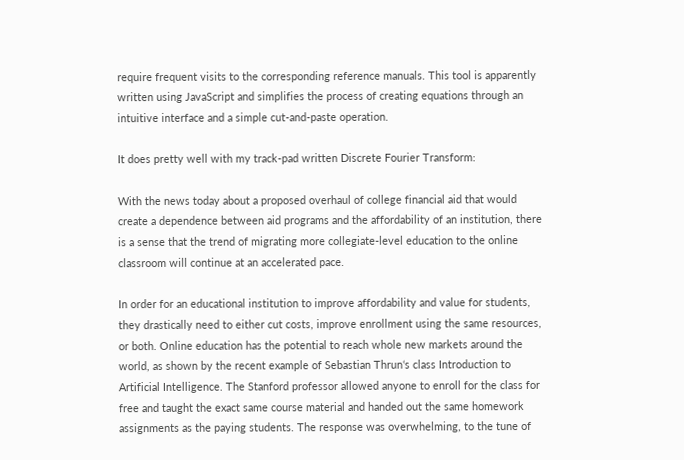require frequent visits to the corresponding reference manuals. This tool is apparently written using JavaScript and simplifies the process of creating equations through an intuitive interface and a simple cut-and-paste operation.

It does pretty well with my track-pad written Discrete Fourier Transform:

With the news today about a proposed overhaul of college financial aid that would create a dependence between aid programs and the affordability of an institution, there is a sense that the trend of migrating more collegiate-level education to the online classroom will continue at an accelerated pace.

In order for an educational institution to improve affordability and value for students, they drastically need to either cut costs, improve enrollment using the same resources, or both. Online education has the potential to reach whole new markets around the world, as shown by the recent example of Sebastian Thrun‘s class Introduction to Artificial Intelligence. The Stanford professor allowed anyone to enroll for the class for free and taught the exact same course material and handed out the same homework assignments as the paying students. The response was overwhelming, to the tune of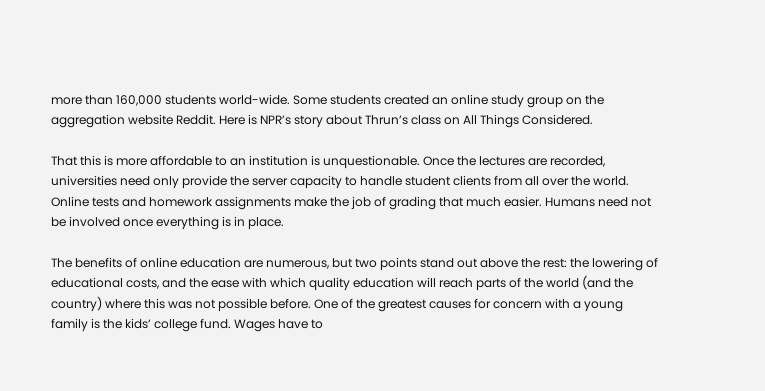more than 160,000 students world-wide. Some students created an online study group on the aggregation website Reddit. Here is NPR’s story about Thrun’s class on All Things Considered.

That this is more affordable to an institution is unquestionable. Once the lectures are recorded, universities need only provide the server capacity to handle student clients from all over the world. Online tests and homework assignments make the job of grading that much easier. Humans need not be involved once everything is in place.

The benefits of online education are numerous, but two points stand out above the rest: the lowering of educational costs, and the ease with which quality education will reach parts of the world (and the country) where this was not possible before. One of the greatest causes for concern with a young family is the kids’ college fund. Wages have to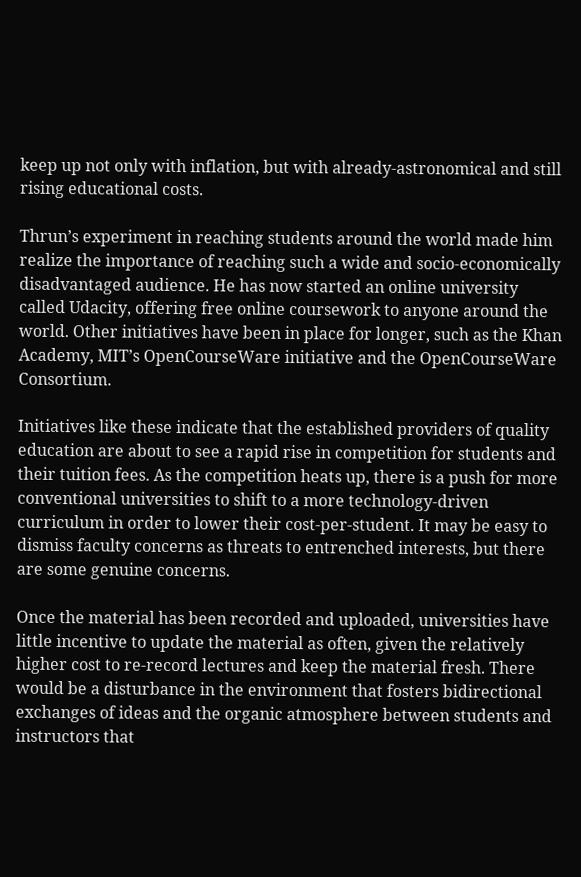keep up not only with inflation, but with already-astronomical and still rising educational costs.

Thrun’s experiment in reaching students around the world made him realize the importance of reaching such a wide and socio-economically disadvantaged audience. He has now started an online university called Udacity, offering free online coursework to anyone around the world. Other initiatives have been in place for longer, such as the Khan Academy, MIT’s OpenCourseWare initiative and the OpenCourseWare Consortium.

Initiatives like these indicate that the established providers of quality education are about to see a rapid rise in competition for students and their tuition fees. As the competition heats up, there is a push for more conventional universities to shift to a more technology-driven curriculum in order to lower their cost-per-student. It may be easy to dismiss faculty concerns as threats to entrenched interests, but there are some genuine concerns.

Once the material has been recorded and uploaded, universities have little incentive to update the material as often, given the relatively higher cost to re-record lectures and keep the material fresh. There would be a disturbance in the environment that fosters bidirectional exchanges of ideas and the organic atmosphere between students and instructors that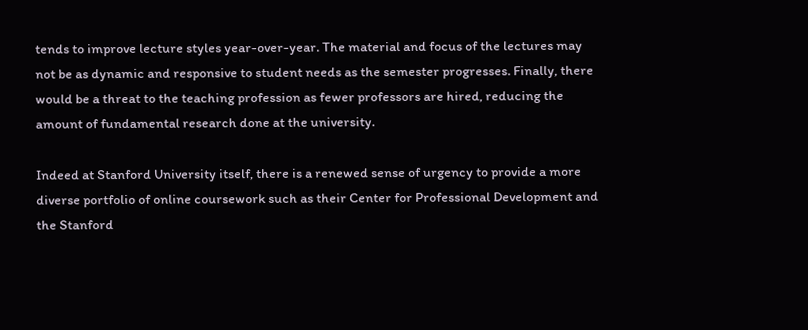tends to improve lecture styles year-over-year. The material and focus of the lectures may not be as dynamic and responsive to student needs as the semester progresses. Finally, there would be a threat to the teaching profession as fewer professors are hired, reducing the amount of fundamental research done at the university.

Indeed at Stanford University itself, there is a renewed sense of urgency to provide a more diverse portfolio of online coursework such as their Center for Professional Development and the Stanford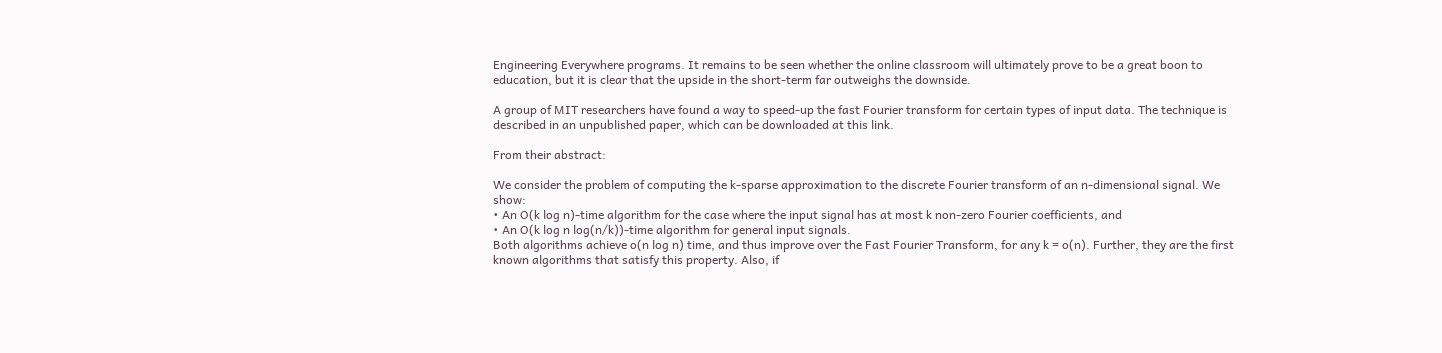Engineering Everywhere programs. It remains to be seen whether the online classroom will ultimately prove to be a great boon to education, but it is clear that the upside in the short-term far outweighs the downside.

A group of MIT researchers have found a way to speed-up the fast Fourier transform for certain types of input data. The technique is described in an unpublished paper, which can be downloaded at this link.

From their abstract:

We consider the problem of computing the k-sparse approximation to the discrete Fourier transform of an n-dimensional signal. We show:
• An O(k log n)-time algorithm for the case where the input signal has at most k non-zero Fourier coefficients, and
• An O(k log n log(n/k))-time algorithm for general input signals.
Both algorithms achieve o(n log n) time, and thus improve over the Fast Fourier Transform, for any k = o(n). Further, they are the first known algorithms that satisfy this property. Also, if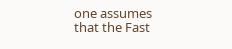one assumes that the Fast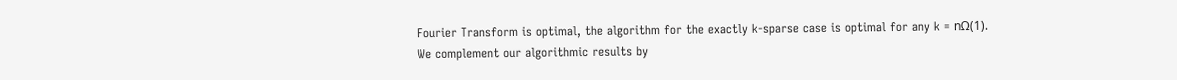Fourier Transform is optimal, the algorithm for the exactly k-sparse case is optimal for any k = nΩ(1).
We complement our algorithmic results by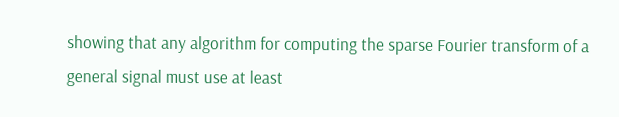showing that any algorithm for computing the sparse Fourier transform of a general signal must use at least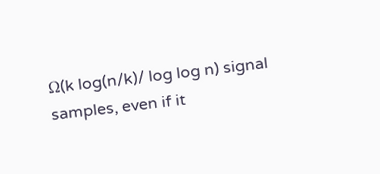Ω(k log(n/k)/ log log n) signal samples, even if it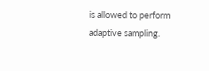is allowed to perform adaptive sampling.